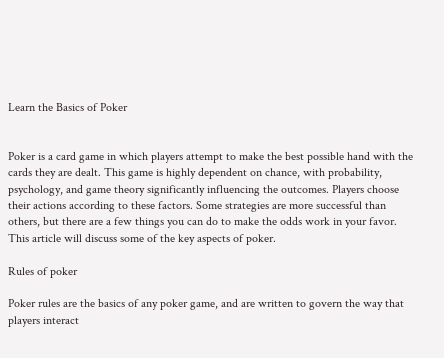Learn the Basics of Poker


Poker is a card game in which players attempt to make the best possible hand with the cards they are dealt. This game is highly dependent on chance, with probability, psychology, and game theory significantly influencing the outcomes. Players choose their actions according to these factors. Some strategies are more successful than others, but there are a few things you can do to make the odds work in your favor. This article will discuss some of the key aspects of poker.

Rules of poker

Poker rules are the basics of any poker game, and are written to govern the way that players interact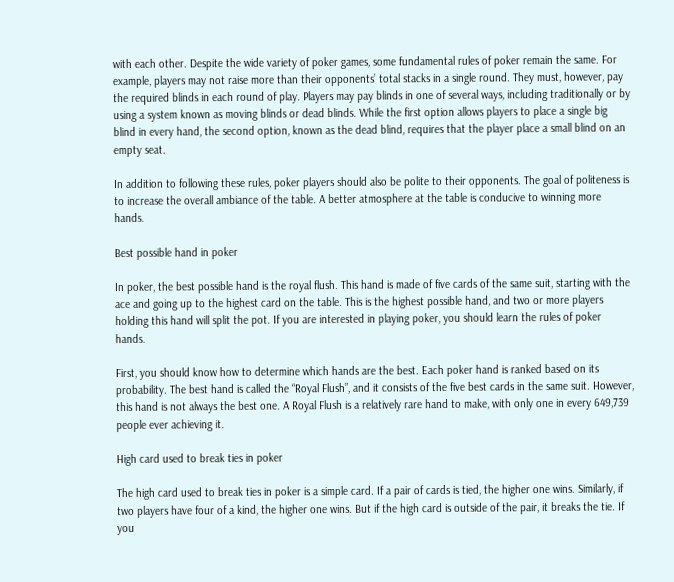with each other. Despite the wide variety of poker games, some fundamental rules of poker remain the same. For example, players may not raise more than their opponents’ total stacks in a single round. They must, however, pay the required blinds in each round of play. Players may pay blinds in one of several ways, including traditionally or by using a system known as moving blinds or dead blinds. While the first option allows players to place a single big blind in every hand, the second option, known as the dead blind, requires that the player place a small blind on an empty seat.

In addition to following these rules, poker players should also be polite to their opponents. The goal of politeness is to increase the overall ambiance of the table. A better atmosphere at the table is conducive to winning more hands.

Best possible hand in poker

In poker, the best possible hand is the royal flush. This hand is made of five cards of the same suit, starting with the ace and going up to the highest card on the table. This is the highest possible hand, and two or more players holding this hand will split the pot. If you are interested in playing poker, you should learn the rules of poker hands.

First, you should know how to determine which hands are the best. Each poker hand is ranked based on its probability. The best hand is called the “Royal Flush”, and it consists of the five best cards in the same suit. However, this hand is not always the best one. A Royal Flush is a relatively rare hand to make, with only one in every 649,739 people ever achieving it.

High card used to break ties in poker

The high card used to break ties in poker is a simple card. If a pair of cards is tied, the higher one wins. Similarly, if two players have four of a kind, the higher one wins. But if the high card is outside of the pair, it breaks the tie. If you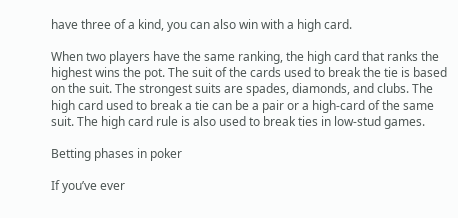have three of a kind, you can also win with a high card.

When two players have the same ranking, the high card that ranks the highest wins the pot. The suit of the cards used to break the tie is based on the suit. The strongest suits are spades, diamonds, and clubs. The high card used to break a tie can be a pair or a high-card of the same suit. The high card rule is also used to break ties in low-stud games.

Betting phases in poker

If you’ve ever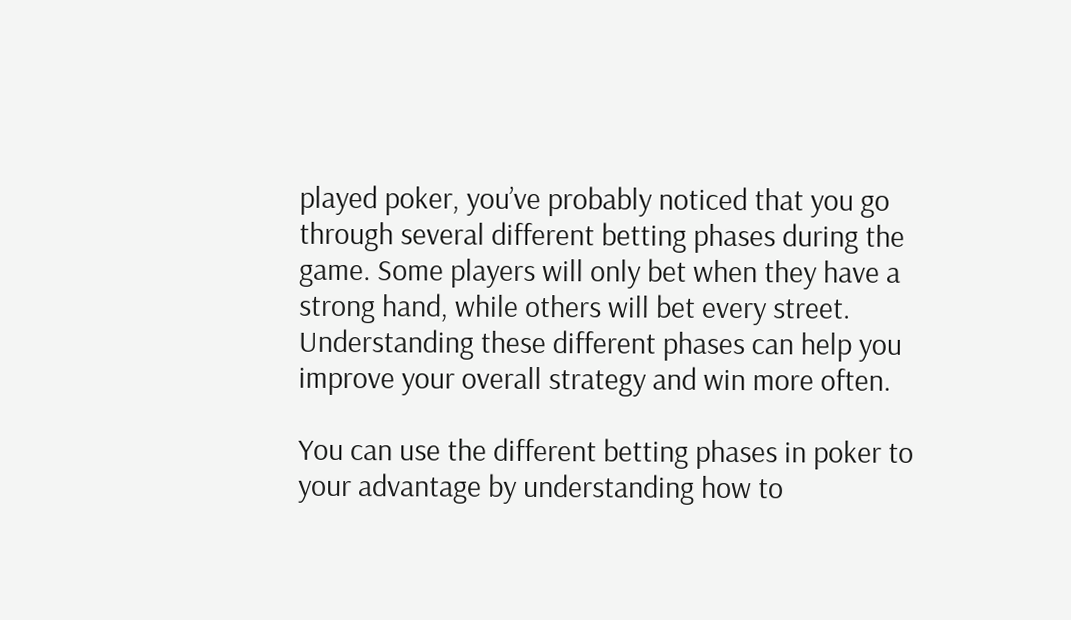played poker, you’ve probably noticed that you go through several different betting phases during the game. Some players will only bet when they have a strong hand, while others will bet every street. Understanding these different phases can help you improve your overall strategy and win more often.

You can use the different betting phases in poker to your advantage by understanding how to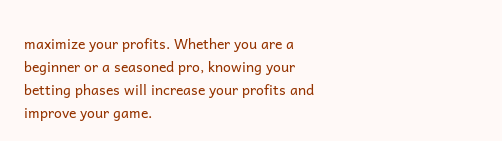maximize your profits. Whether you are a beginner or a seasoned pro, knowing your betting phases will increase your profits and improve your game.